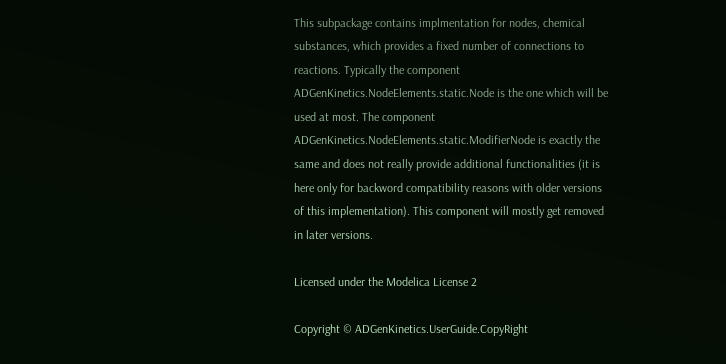This subpackage contains implmentation for nodes, chemical substances, which provides a fixed number of connections to reactions. Typically the component ADGenKinetics.NodeElements.static.Node is the one which will be used at most. The component ADGenKinetics.NodeElements.static.ModifierNode is exactly the same and does not really provide additional functionalities (it is here only for backword compatibility reasons with older versions of this implementation). This component will mostly get removed in later versions.

Licensed under the Modelica License 2

Copyright © ADGenKinetics.UserGuide.CopyRight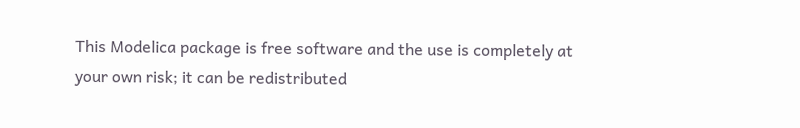This Modelica package is free software and the use is completely at your own risk; it can be redistributed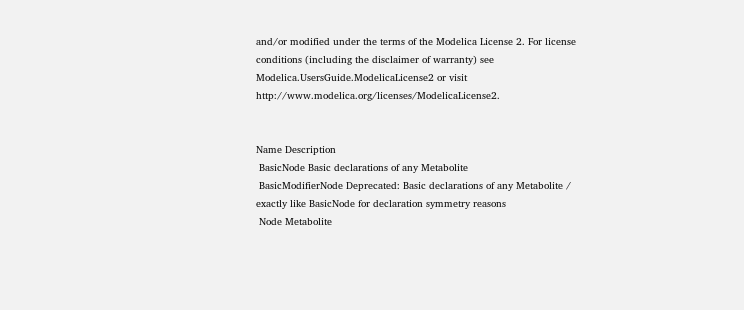and/or modified under the terms of the Modelica License 2. For license conditions (including the disclaimer of warranty) see Modelica.UsersGuide.ModelicaLicense2 or visit http://www.modelica.org/licenses/ModelicaLicense2.


Name Description
 BasicNode Basic declarations of any Metabolite
 BasicModifierNode Deprecated: Basic declarations of any Metabolite / exactly like BasicNode for declaration symmetry reasons
 Node Metabolite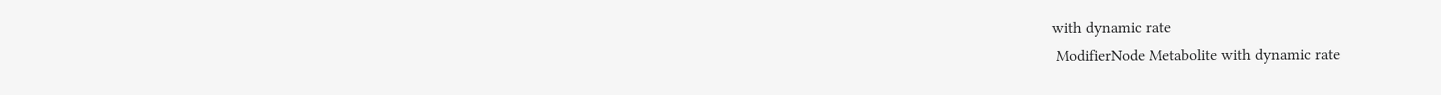with dynamic rate
 ModifierNode Metabolite with dynamic rate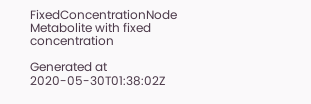FixedConcentrationNode Metabolite with fixed concentration

Generated at 2020-05-30T01:38:02Z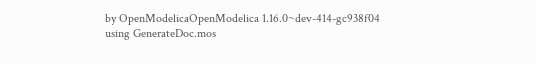by OpenModelicaOpenModelica 1.16.0~dev-414-gc938f04 using GenerateDoc.mos